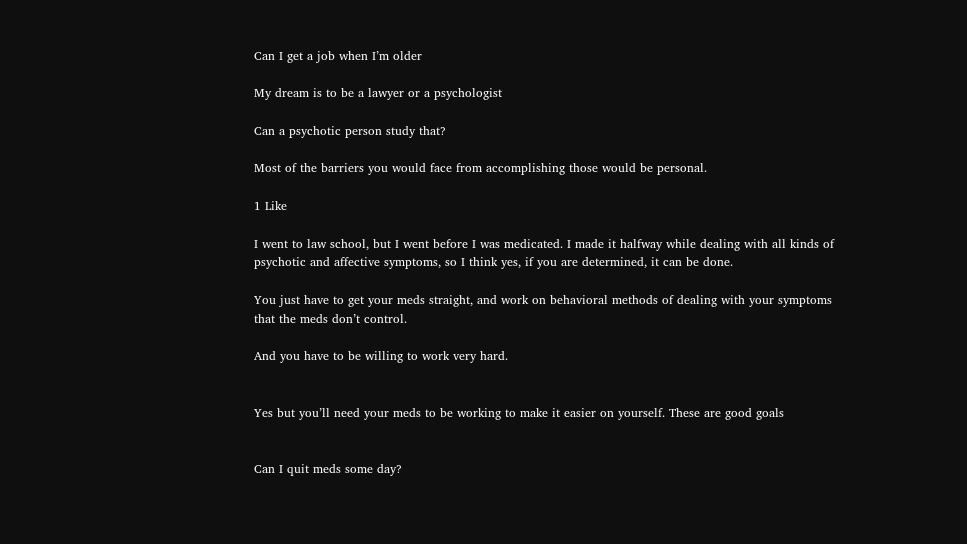Can I get a job when I’m older

My dream is to be a lawyer or a psychologist

Can a psychotic person study that?

Most of the barriers you would face from accomplishing those would be personal.

1 Like

I went to law school, but I went before I was medicated. I made it halfway while dealing with all kinds of psychotic and affective symptoms, so I think yes, if you are determined, it can be done.

You just have to get your meds straight, and work on behavioral methods of dealing with your symptoms that the meds don’t control.

And you have to be willing to work very hard.


Yes but you’ll need your meds to be working to make it easier on yourself. These are good goals


Can I quit meds some day?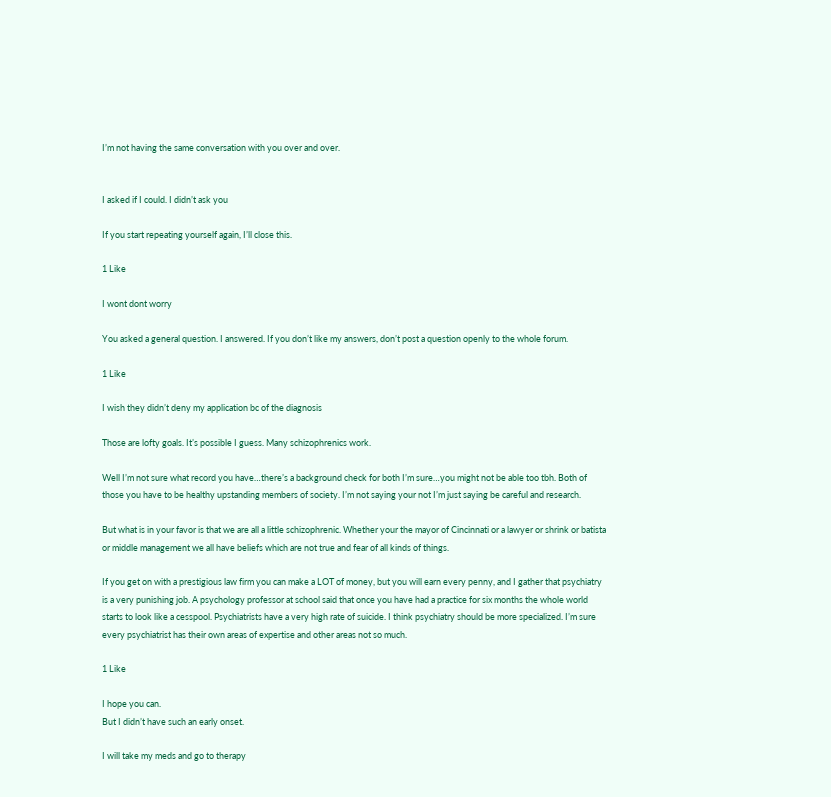I’m not having the same conversation with you over and over.


I asked if I could. I didn’t ask you

If you start repeating yourself again, I’ll close this.

1 Like

I wont dont worry

You asked a general question. I answered. If you don’t like my answers, don’t post a question openly to the whole forum.

1 Like

I wish they didn’t deny my application bc of the diagnosis

Those are lofty goals. It’s possible I guess. Many schizophrenics work.

Well I’m not sure what record you have…there’s a background check for both I’m sure…you might not be able too tbh. Both of those you have to be healthy upstanding members of society. I’m not saying your not I’m just saying be careful and research.

But what is in your favor is that we are all a little schizophrenic. Whether your the mayor of Cincinnati or a lawyer or shrink or batista or middle management we all have beliefs which are not true and fear of all kinds of things.

If you get on with a prestigious law firm you can make a LOT of money, but you will earn every penny, and I gather that psychiatry is a very punishing job. A psychology professor at school said that once you have had a practice for six months the whole world starts to look like a cesspool. Psychiatrists have a very high rate of suicide. I think psychiatry should be more specialized. I’m sure every psychiatrist has their own areas of expertise and other areas not so much.

1 Like

I hope you can.
But I didn’t have such an early onset.

I will take my meds and go to therapy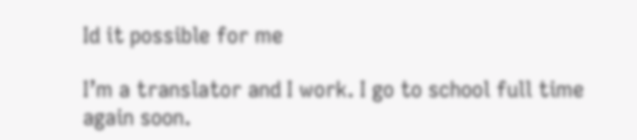Id it possible for me

I’m a translator and I work. I go to school full time again soon.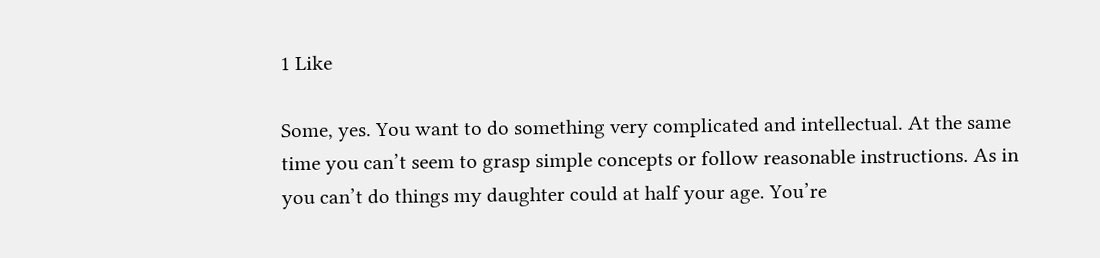1 Like

Some, yes. You want to do something very complicated and intellectual. At the same time you can’t seem to grasp simple concepts or follow reasonable instructions. As in you can’t do things my daughter could at half your age. You’re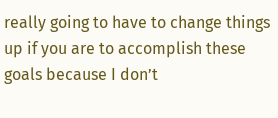really going to have to change things up if you are to accomplish these goals because I don’t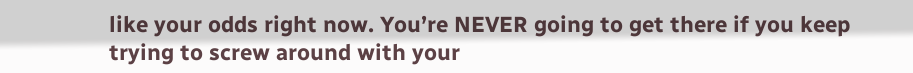like your odds right now. You’re NEVER going to get there if you keep trying to screw around with your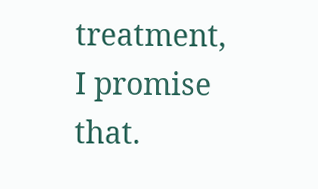treatment, I promise that.